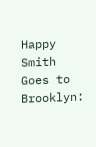Happy Smith Goes to Brooklyn: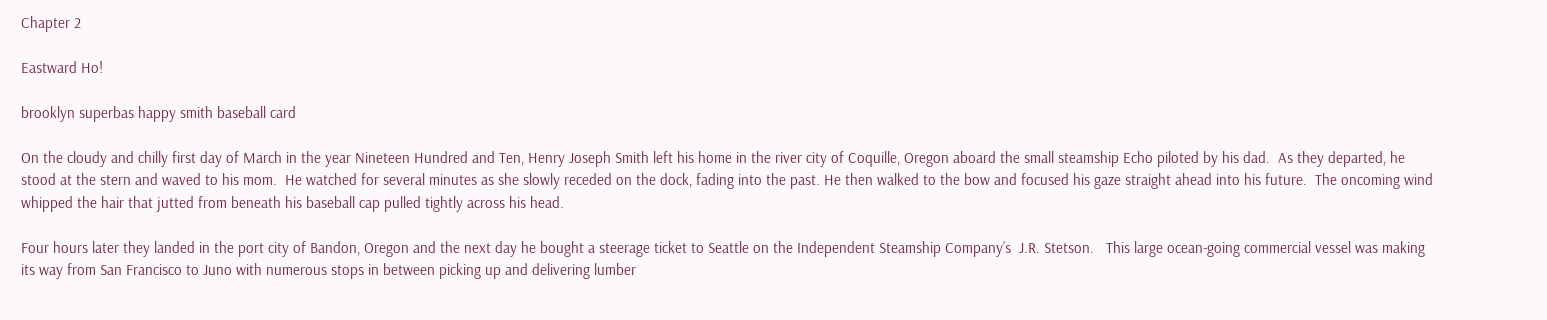Chapter 2

Eastward Ho!

brooklyn superbas happy smith baseball card

On the cloudy and chilly first day of March in the year Nineteen Hundred and Ten, Henry Joseph Smith left his home in the river city of Coquille, Oregon aboard the small steamship Echo piloted by his dad.  As they departed, he stood at the stern and waved to his mom.  He watched for several minutes as she slowly receded on the dock, fading into the past. He then walked to the bow and focused his gaze straight ahead into his future.  The oncoming wind whipped the hair that jutted from beneath his baseball cap pulled tightly across his head.

Four hours later they landed in the port city of Bandon, Oregon and the next day he bought a steerage ticket to Seattle on the Independent Steamship Company’s  J.R. Stetson.   This large ocean-going commercial vessel was making its way from San Francisco to Juno with numerous stops in between picking up and delivering lumber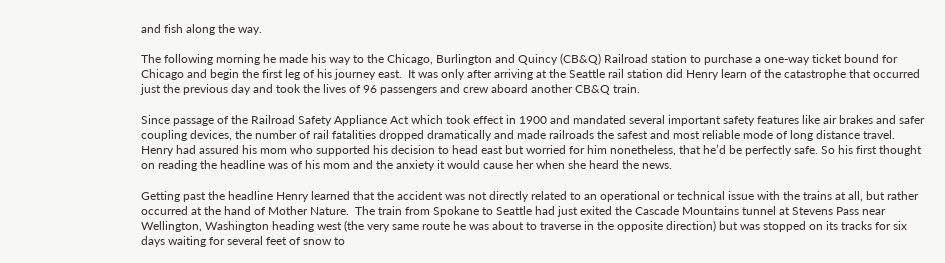and fish along the way.

The following morning he made his way to the Chicago, Burlington and Quincy (CB&Q) Railroad station to purchase a one-way ticket bound for Chicago and begin the first leg of his journey east.  It was only after arriving at the Seattle rail station did Henry learn of the catastrophe that occurred just the previous day and took the lives of 96 passengers and crew aboard another CB&Q train.

Since passage of the Railroad Safety Appliance Act which took effect in 1900 and mandated several important safety features like air brakes and safer coupling devices, the number of rail fatalities dropped dramatically and made railroads the safest and most reliable mode of long distance travel.  Henry had assured his mom who supported his decision to head east but worried for him nonetheless, that he’d be perfectly safe. So his first thought on reading the headline was of his mom and the anxiety it would cause her when she heard the news.

Getting past the headline Henry learned that the accident was not directly related to an operational or technical issue with the trains at all, but rather occurred at the hand of Mother Nature.  The train from Spokane to Seattle had just exited the Cascade Mountains tunnel at Stevens Pass near Wellington, Washington heading west (the very same route he was about to traverse in the opposite direction) but was stopped on its tracks for six days waiting for several feet of snow to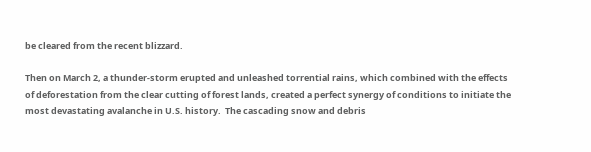be cleared from the recent blizzard.

Then on March 2, a thunder-storm erupted and unleashed torrential rains, which combined with the effects of deforestation from the clear cutting of forest lands, created a perfect synergy of conditions to initiate the most devastating avalanche in U.S. history.  The cascading snow and debris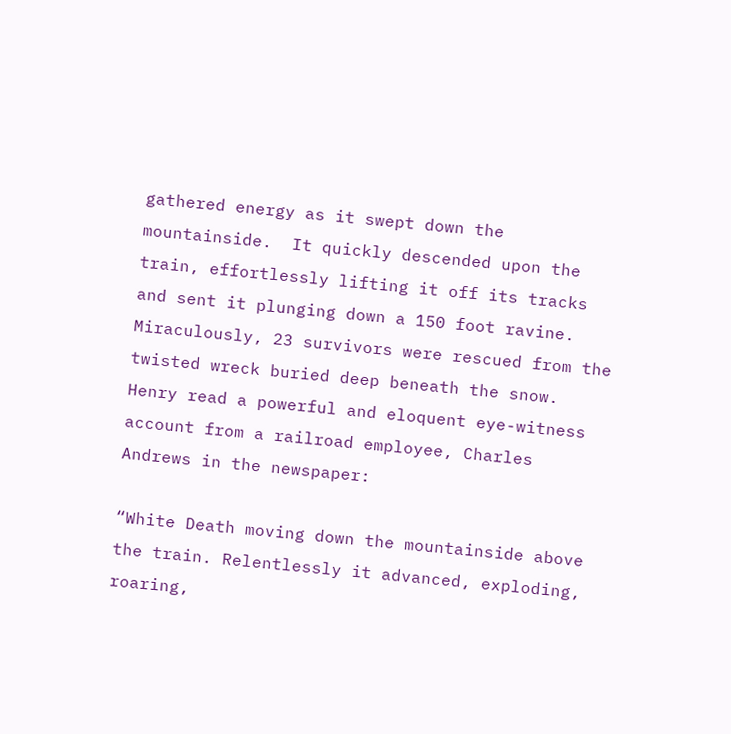gathered energy as it swept down the mountainside.  It quickly descended upon the train, effortlessly lifting it off its tracks and sent it plunging down a 150 foot ravine.  Miraculously, 23 survivors were rescued from the twisted wreck buried deep beneath the snow.  Henry read a powerful and eloquent eye-witness account from a railroad employee, Charles Andrews in the newspaper:

“White Death moving down the mountainside above the train. Relentlessly it advanced, exploding, roaring,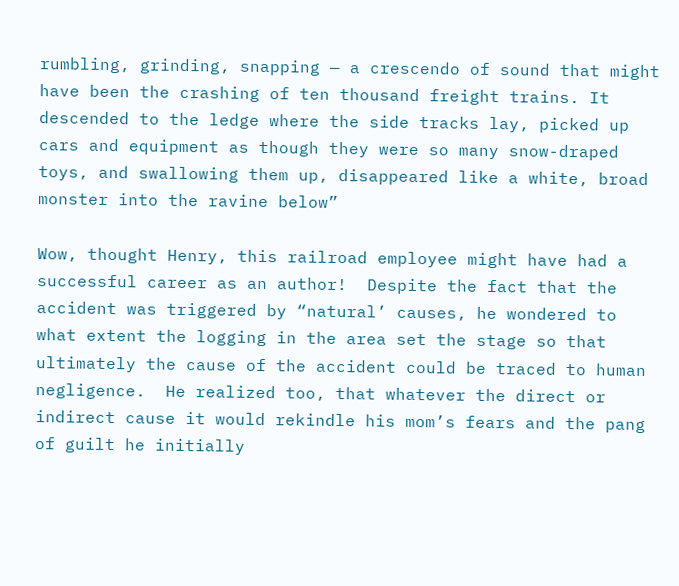rumbling, grinding, snapping — a crescendo of sound that might have been the crashing of ten thousand freight trains. It descended to the ledge where the side tracks lay, picked up cars and equipment as though they were so many snow-draped toys, and swallowing them up, disappeared like a white, broad monster into the ravine below”

Wow, thought Henry, this railroad employee might have had a successful career as an author!  Despite the fact that the accident was triggered by “natural’ causes, he wondered to what extent the logging in the area set the stage so that ultimately the cause of the accident could be traced to human negligence.  He realized too, that whatever the direct or indirect cause it would rekindle his mom’s fears and the pang of guilt he initially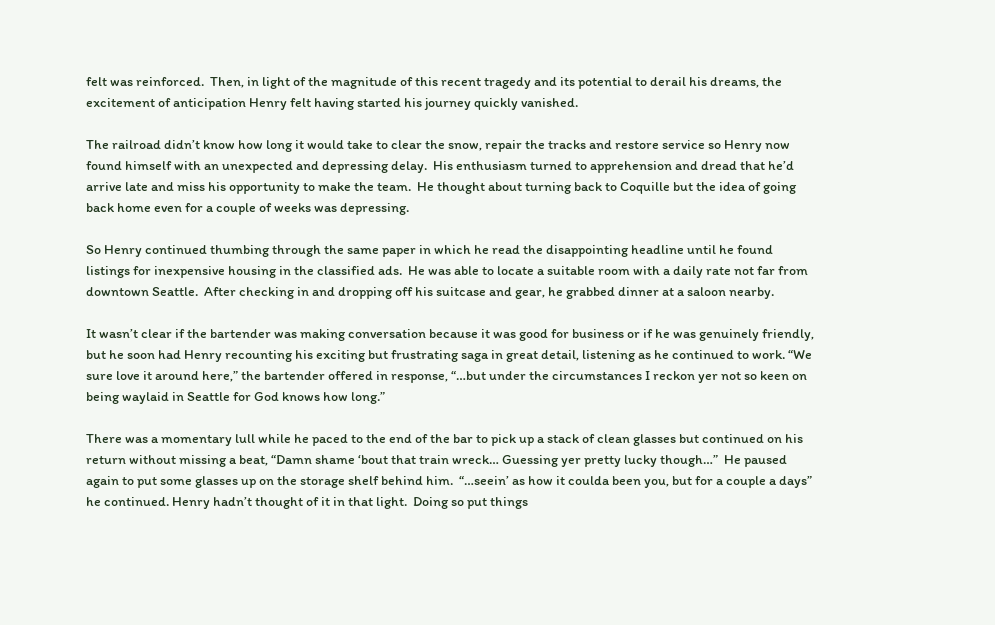felt was reinforced.  Then, in light of the magnitude of this recent tragedy and its potential to derail his dreams, the excitement of anticipation Henry felt having started his journey quickly vanished.

The railroad didn’t know how long it would take to clear the snow, repair the tracks and restore service so Henry now found himself with an unexpected and depressing delay.  His enthusiasm turned to apprehension and dread that he’d arrive late and miss his opportunity to make the team.  He thought about turning back to Coquille but the idea of going back home even for a couple of weeks was depressing.

So Henry continued thumbing through the same paper in which he read the disappointing headline until he found listings for inexpensive housing in the classified ads.  He was able to locate a suitable room with a daily rate not far from downtown Seattle.  After checking in and dropping off his suitcase and gear, he grabbed dinner at a saloon nearby.

It wasn’t clear if the bartender was making conversation because it was good for business or if he was genuinely friendly, but he soon had Henry recounting his exciting but frustrating saga in great detail, listening as he continued to work. “We sure love it around here,” the bartender offered in response, “…but under the circumstances I reckon yer not so keen on being waylaid in Seattle for God knows how long.”

There was a momentary lull while he paced to the end of the bar to pick up a stack of clean glasses but continued on his return without missing a beat, “Damn shame ‘bout that train wreck… Guessing yer pretty lucky though…”  He paused again to put some glasses up on the storage shelf behind him.  “…seein’ as how it coulda been you, but for a couple a days”  he continued. Henry hadn’t thought of it in that light.  Doing so put things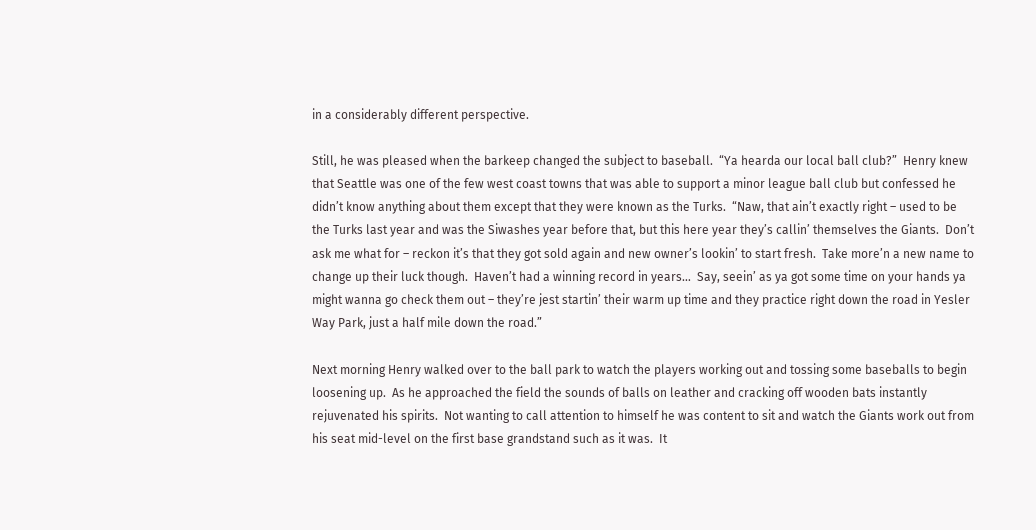in a considerably different perspective.

Still, he was pleased when the barkeep changed the subject to baseball.  “Ya hearda our local ball club?”  Henry knew that Seattle was one of the few west coast towns that was able to support a minor league ball club but confessed he didn’t know anything about them except that they were known as the Turks.  “Naw, that ain’t exactly right – used to be the Turks last year and was the Siwashes year before that, but this here year they’s callin’ themselves the Giants.  Don’t ask me what for – reckon it’s that they got sold again and new owner’s lookin’ to start fresh.  Take more’n a new name to change up their luck though.  Haven’t had a winning record in years…  Say, seein’ as ya got some time on your hands ya might wanna go check them out – they’re jest startin’ their warm up time and they practice right down the road in Yesler Way Park, just a half mile down the road.”

Next morning Henry walked over to the ball park to watch the players working out and tossing some baseballs to begin loosening up.  As he approached the field the sounds of balls on leather and cracking off wooden bats instantly rejuvenated his spirits.  Not wanting to call attention to himself he was content to sit and watch the Giants work out from his seat mid-level on the first base grandstand such as it was.  It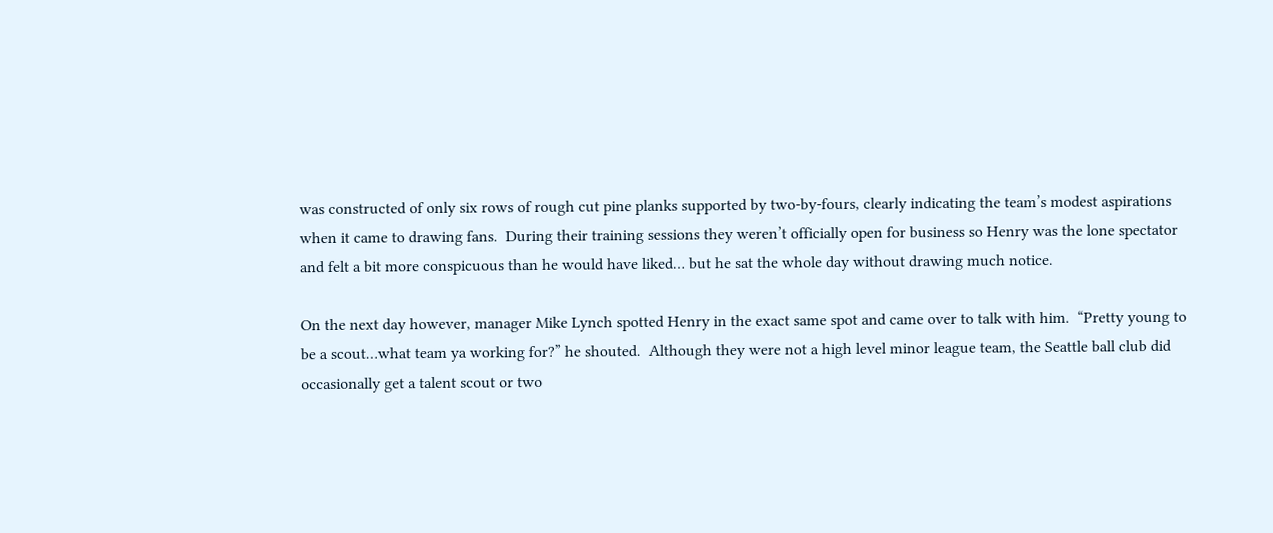was constructed of only six rows of rough cut pine planks supported by two-by-fours, clearly indicating the team’s modest aspirations when it came to drawing fans.  During their training sessions they weren’t officially open for business so Henry was the lone spectator and felt a bit more conspicuous than he would have liked… but he sat the whole day without drawing much notice.

On the next day however, manager Mike Lynch spotted Henry in the exact same spot and came over to talk with him.  “Pretty young to be a scout…what team ya working for?” he shouted.  Although they were not a high level minor league team, the Seattle ball club did occasionally get a talent scout or two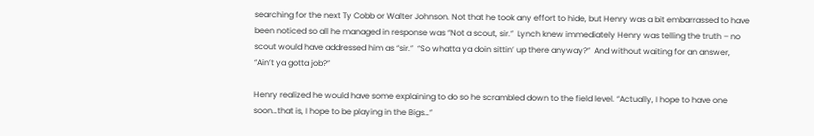searching for the next Ty Cobb or Walter Johnson. Not that he took any effort to hide, but Henry was a bit embarrassed to have been noticed so all he managed in response was “Not a scout, sir.”  Lynch knew immediately Henry was telling the truth – no scout would have addressed him as “sir.”  “So whatta ya doin sittin’ up there anyway?”  And without waiting for an answer, “Ain’t ya gotta job?”

Henry realized he would have some explaining to do so he scrambled down to the field level. “Actually, I hope to have one soon…that is, I hope to be playing in the Bigs…”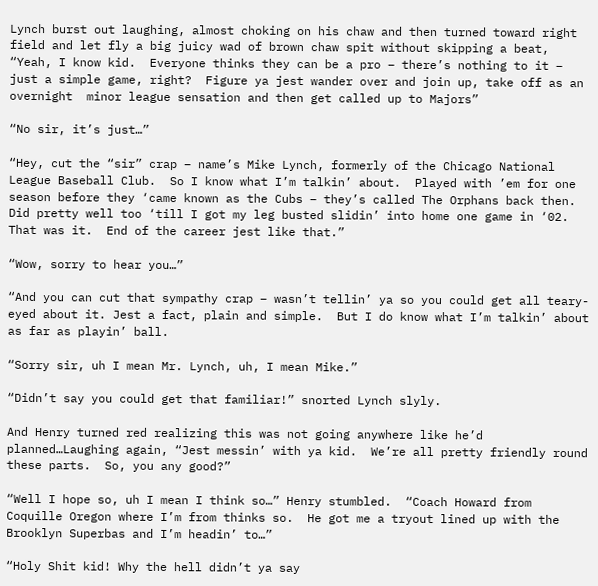Lynch burst out laughing, almost choking on his chaw and then turned toward right field and let fly a big juicy wad of brown chaw spit without skipping a beat, “Yeah, I know kid.  Everyone thinks they can be a pro – there’s nothing to it – just a simple game, right?  Figure ya jest wander over and join up, take off as an overnight  minor league sensation and then get called up to Majors”

“No sir, it’s just…”

“Hey, cut the “sir” crap – name’s Mike Lynch, formerly of the Chicago National League Baseball Club.  So I know what I’m talkin’ about.  Played with ’em for one season before they ‘came known as the Cubs – they’s called The Orphans back then.  Did pretty well too ‘till I got my leg busted slidin’ into home one game in ‘02. That was it.  End of the career jest like that.”

“Wow, sorry to hear you…”

“And you can cut that sympathy crap – wasn’t tellin’ ya so you could get all teary-eyed about it. Jest a fact, plain and simple.  But I do know what I’m talkin’ about as far as playin’ ball.

“Sorry sir, uh I mean Mr. Lynch, uh, I mean Mike.”

“Didn’t say you could get that familiar!” snorted Lynch slyly.

And Henry turned red realizing this was not going anywhere like he’d planned…Laughing again, “Jest messin’ with ya kid.  We’re all pretty friendly round these parts.  So, you any good?”

“Well I hope so, uh I mean I think so…” Henry stumbled.  “Coach Howard from Coquille Oregon where I’m from thinks so.  He got me a tryout lined up with the Brooklyn Superbas and I’m headin’ to…”

“Holy Shit kid! Why the hell didn’t ya say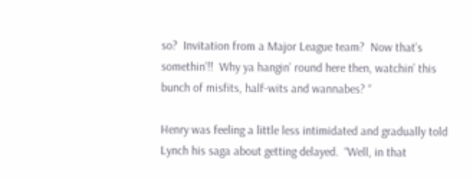so?  Invitation from a Major League team?  Now that’s somethin’!!  Why ya hangin’ round here then, watchin’ this bunch of misfits, half-wits and wannabes? “

Henry was feeling a little less intimidated and gradually told Lynch his saga about getting delayed.  “Well, in that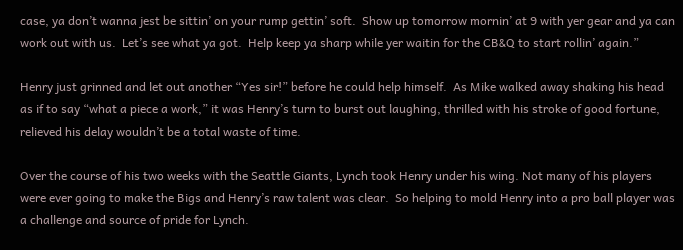case, ya don’t wanna jest be sittin’ on your rump gettin’ soft.  Show up tomorrow mornin’ at 9 with yer gear and ya can work out with us.  Let’s see what ya got.  Help keep ya sharp while yer waitin for the CB&Q to start rollin’ again.”

Henry just grinned and let out another “Yes sir!” before he could help himself.  As Mike walked away shaking his head as if to say “what a piece a work,” it was Henry’s turn to burst out laughing, thrilled with his stroke of good fortune, relieved his delay wouldn’t be a total waste of time.

Over the course of his two weeks with the Seattle Giants, Lynch took Henry under his wing. Not many of his players were ever going to make the Bigs and Henry’s raw talent was clear.  So helping to mold Henry into a pro ball player was a challenge and source of pride for Lynch.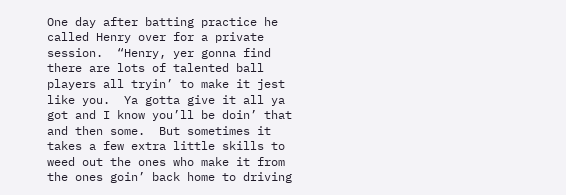One day after batting practice he called Henry over for a private session.  “Henry, yer gonna find there are lots of talented ball players all tryin’ to make it jest like you.  Ya gotta give it all ya got and I know you’ll be doin’ that and then some.  But sometimes it takes a few extra little skills to weed out the ones who make it from the ones goin’ back home to driving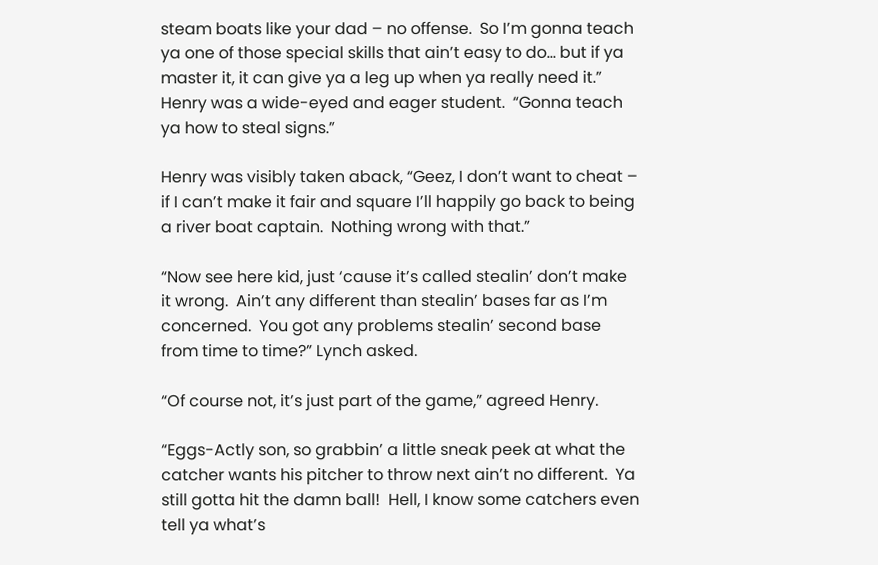steam boats like your dad – no offense.  So I’m gonna teach ya one of those special skills that ain’t easy to do… but if ya master it, it can give ya a leg up when ya really need it.”  Henry was a wide-eyed and eager student.  “Gonna teach ya how to steal signs.”

Henry was visibly taken aback, “Geez, I don’t want to cheat – if I can’t make it fair and square I’ll happily go back to being a river boat captain.  Nothing wrong with that.”

“Now see here kid, just ‘cause it’s called stealin’ don’t make it wrong.  Ain’t any different than stealin’ bases far as I’m concerned.  You got any problems stealin’ second base from time to time?” Lynch asked.

“Of course not, it’s just part of the game,” agreed Henry.

“Eggs-Actly son, so grabbin’ a little sneak peek at what the catcher wants his pitcher to throw next ain’t no different.  Ya still gotta hit the damn ball!  Hell, I know some catchers even tell ya what’s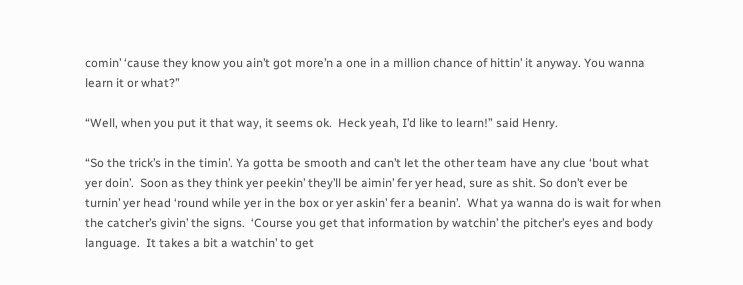comin’ ‘cause they know you ain’t got more’n a one in a million chance of hittin’ it anyway. You wanna learn it or what?”

“Well, when you put it that way, it seems ok.  Heck yeah, I’d like to learn!” said Henry.

“So the trick’s in the timin’. Ya gotta be smooth and can’t let the other team have any clue ‘bout what yer doin’.  Soon as they think yer peekin’ they’ll be aimin’ fer yer head, sure as shit. So don’t ever be turnin’ yer head ‘round while yer in the box or yer askin’ fer a beanin’.  What ya wanna do is wait for when the catcher’s givin’ the signs.  ‘Course you get that information by watchin’ the pitcher’s eyes and body language.  It takes a bit a watchin’ to get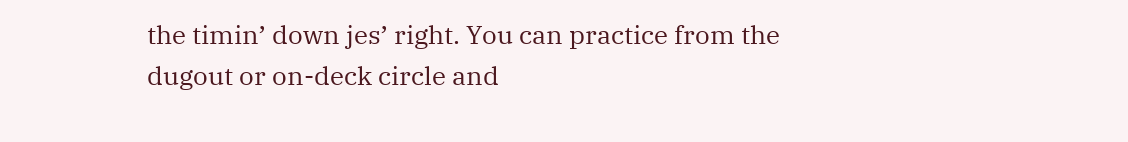the timin’ down jes’ right. You can practice from the dugout or on-deck circle and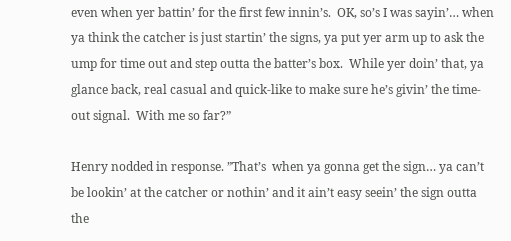even when yer battin’ for the first few innin’s.  OK, so’s I was sayin’… when ya think the catcher is just startin’ the signs, ya put yer arm up to ask the ump for time out and step outta the batter’s box.  While yer doin’ that, ya glance back, real casual and quick-like to make sure he’s givin’ the time-out signal.  With me so far?”

Henry nodded in response. ”That’s  when ya gonna get the sign… ya can’t be lookin’ at the catcher or nothin’ and it ain’t easy seein’ the sign outta the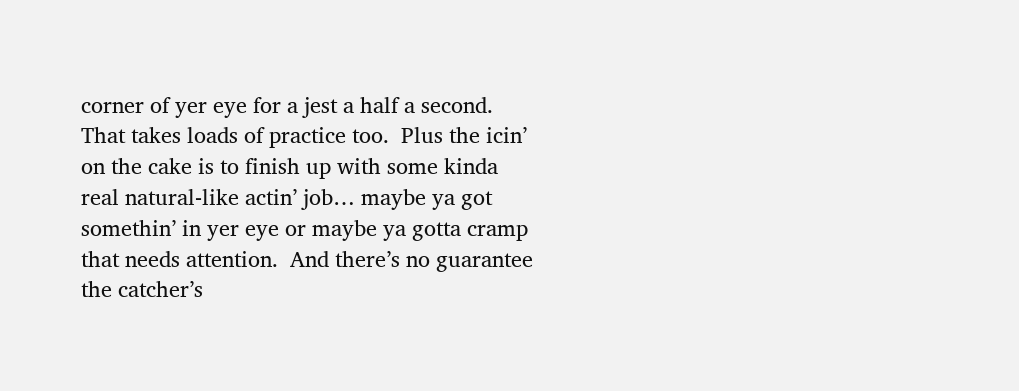corner of yer eye for a jest a half a second. That takes loads of practice too.  Plus the icin’ on the cake is to finish up with some kinda real natural-like actin’ job… maybe ya got somethin’ in yer eye or maybe ya gotta cramp that needs attention.  And there’s no guarantee the catcher’s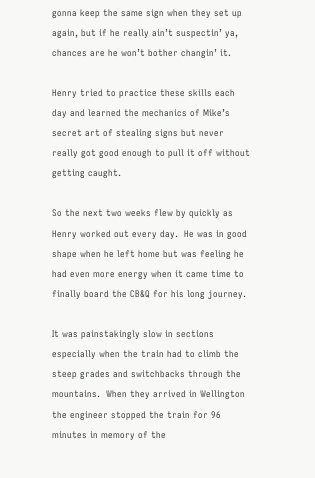gonna keep the same sign when they set up again, but if he really ain’t suspectin’ ya, chances are he won’t bother changin’ it.

Henry tried to practice these skills each day and learned the mechanics of Mike’s secret art of stealing signs but never really got good enough to pull it off without getting caught.

So the next two weeks flew by quickly as Henry worked out every day.  He was in good shape when he left home but was feeling he had even more energy when it came time to finally board the CB&Q for his long journey.

It was painstakingly slow in sections especially when the train had to climb the steep grades and switchbacks through the mountains.  When they arrived in Wellington the engineer stopped the train for 96 minutes in memory of the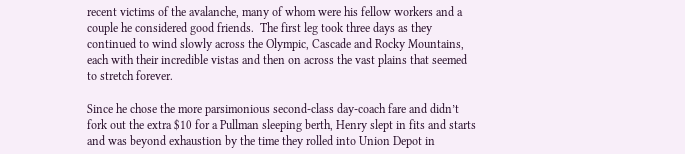recent victims of the avalanche, many of whom were his fellow workers and a couple he considered good friends.  The first leg took three days as they continued to wind slowly across the Olympic, Cascade and Rocky Mountains, each with their incredible vistas and then on across the vast plains that seemed to stretch forever.

Since he chose the more parsimonious second-class day-coach fare and didn’t fork out the extra $10 for a Pullman sleeping berth, Henry slept in fits and starts and was beyond exhaustion by the time they rolled into Union Depot in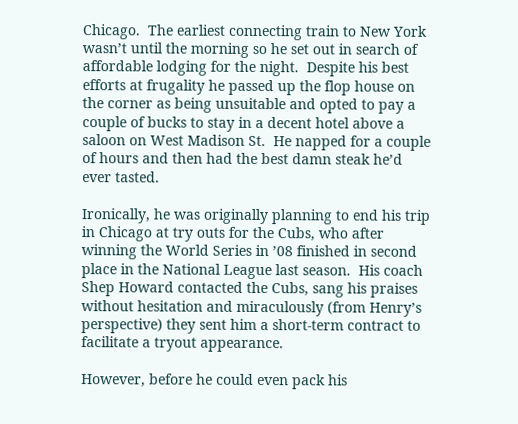Chicago.  The earliest connecting train to New York wasn’t until the morning so he set out in search of affordable lodging for the night.  Despite his best efforts at frugality he passed up the flop house on the corner as being unsuitable and opted to pay a couple of bucks to stay in a decent hotel above a saloon on West Madison St.  He napped for a couple of hours and then had the best damn steak he’d ever tasted.

Ironically, he was originally planning to end his trip in Chicago at try outs for the Cubs, who after winning the World Series in ’08 finished in second place in the National League last season.  His coach Shep Howard contacted the Cubs, sang his praises without hesitation and miraculously (from Henry’s perspective) they sent him a short-term contract to facilitate a tryout appearance.

However, before he could even pack his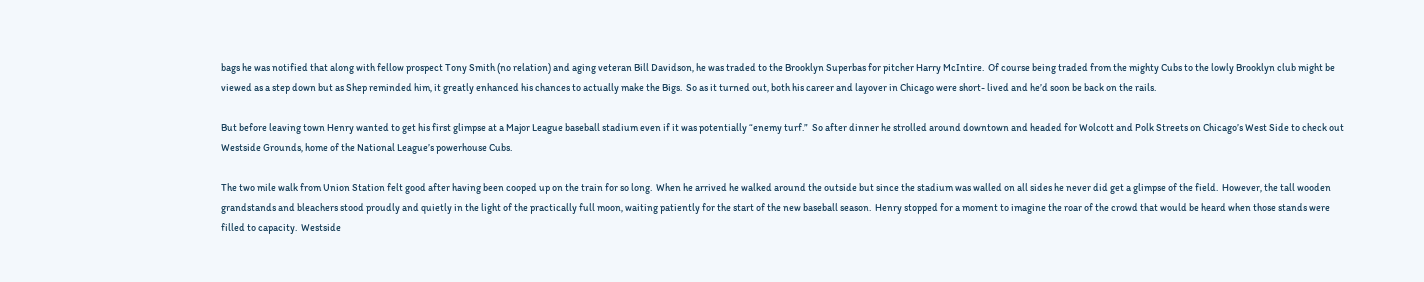bags he was notified that along with fellow prospect Tony Smith (no relation) and aging veteran Bill Davidson, he was traded to the Brooklyn Superbas for pitcher Harry McIntire.  Of course being traded from the mighty Cubs to the lowly Brooklyn club might be viewed as a step down but as Shep reminded him, it greatly enhanced his chances to actually make the Bigs.  So as it turned out, both his career and layover in Chicago were short- lived and he’d soon be back on the rails.

But before leaving town Henry wanted to get his first glimpse at a Major League baseball stadium even if it was potentially “enemy turf.”  So after dinner he strolled around downtown and headed for Wolcott and Polk Streets on Chicago’s West Side to check out Westside Grounds, home of the National League’s powerhouse Cubs.

The two mile walk from Union Station felt good after having been cooped up on the train for so long.  When he arrived he walked around the outside but since the stadium was walled on all sides he never did get a glimpse of the field.  However, the tall wooden grandstands and bleachers stood proudly and quietly in the light of the practically full moon, waiting patiently for the start of the new baseball season.  Henry stopped for a moment to imagine the roar of the crowd that would be heard when those stands were filled to capacity.  Westside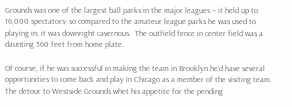Grounds was one of the largest ball parks in the major leagues – it held up to 16,000 spectators- so compared to the amateur league parks he was used to playing in, it was downright cavernous.  The outfield fence in center field was a daunting 560 feet from home plate.

Of course, if he was successful in making the team in Brooklyn he’d have several opportunities to come back and play in Chicago as a member of the visiting team.  The detour to Westside Grounds whet his appetite for the pending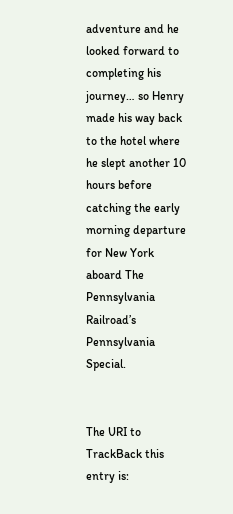adventure and he looked forward to completing his journey… so Henry made his way back to the hotel where he slept another 10 hours before catching the early morning departure for New York aboard The Pennsylvania Railroad’s Pennsylvania Special.


The URI to TrackBack this entry is: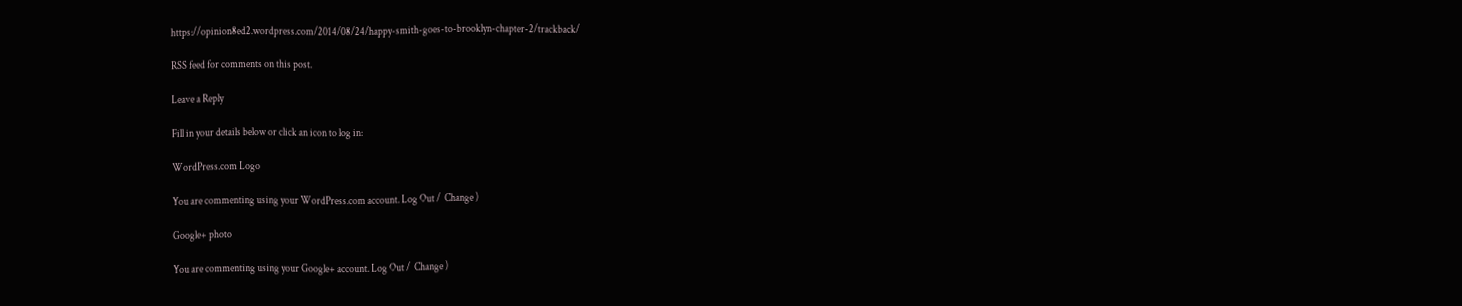https://opinion8ed2.wordpress.com/2014/08/24/happy-smith-goes-to-brooklyn-chapter-2/trackback/

RSS feed for comments on this post.

Leave a Reply

Fill in your details below or click an icon to log in:

WordPress.com Logo

You are commenting using your WordPress.com account. Log Out /  Change )

Google+ photo

You are commenting using your Google+ account. Log Out /  Change )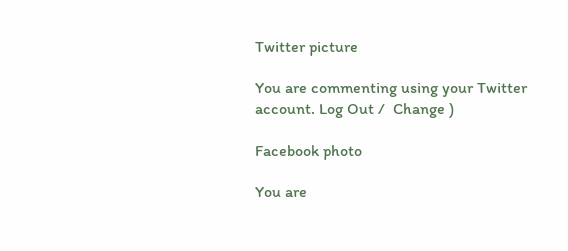Twitter picture

You are commenting using your Twitter account. Log Out /  Change )

Facebook photo

You are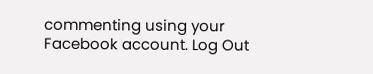commenting using your Facebook account. Log Out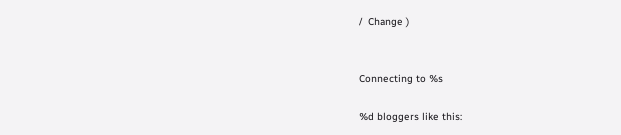/  Change )


Connecting to %s

%d bloggers like this: